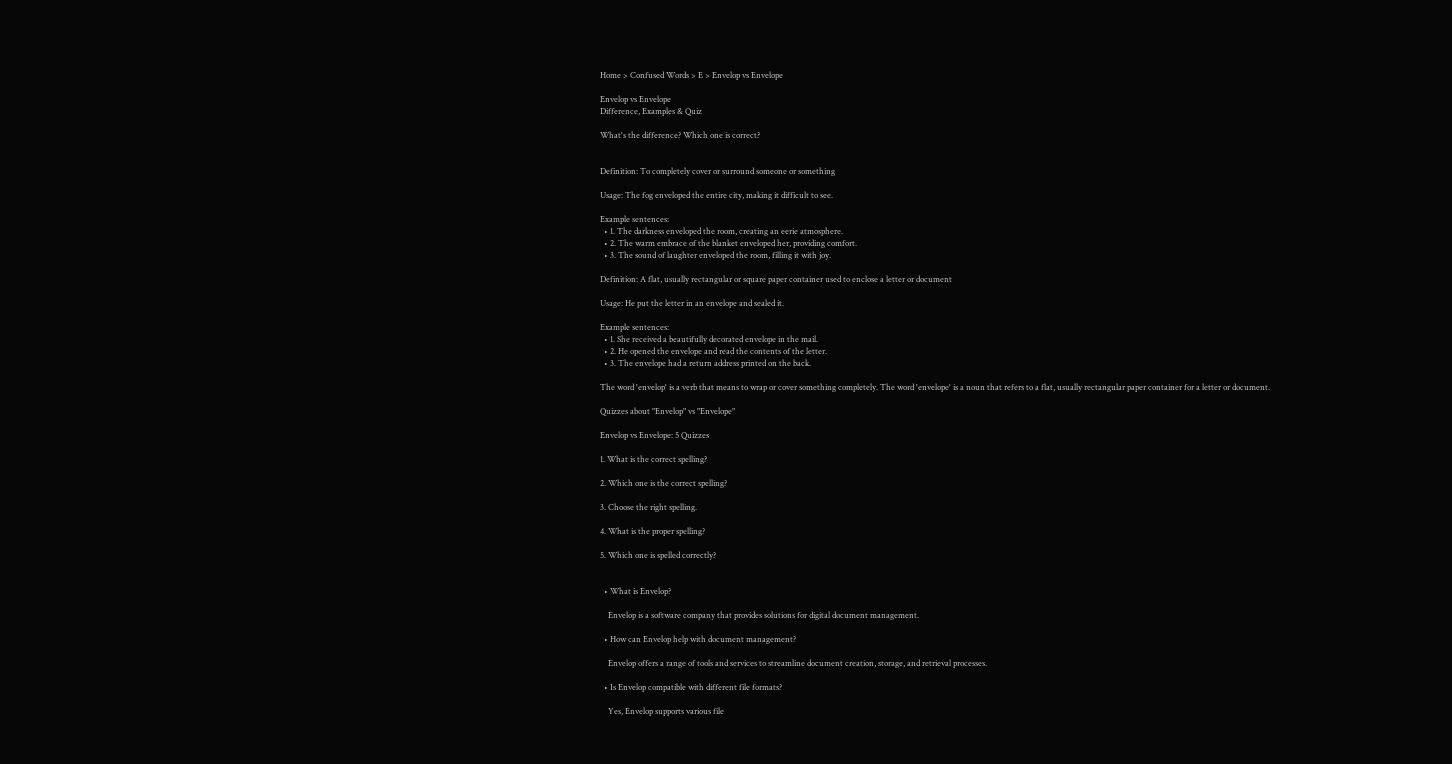Home > Confused Words > E > Envelop vs Envelope

Envelop vs Envelope
Difference, Examples & Quiz

What's the difference? Which one is correct?


Definition: To completely cover or surround someone or something

Usage: The fog enveloped the entire city, making it difficult to see.

Example sentences:
  • 1. The darkness enveloped the room, creating an eerie atmosphere.
  • 2. The warm embrace of the blanket enveloped her, providing comfort.
  • 3. The sound of laughter enveloped the room, filling it with joy.

Definition: A flat, usually rectangular or square paper container used to enclose a letter or document

Usage: He put the letter in an envelope and sealed it.

Example sentences:
  • 1. She received a beautifully decorated envelope in the mail.
  • 2. He opened the envelope and read the contents of the letter.
  • 3. The envelope had a return address printed on the back.

The word 'envelop' is a verb that means to wrap or cover something completely. The word 'envelope' is a noun that refers to a flat, usually rectangular paper container for a letter or document.

Quizzes about "Envelop" vs "Envelope"

Envelop vs Envelope: 5 Quizzes

1. What is the correct spelling?

2. Which one is the correct spelling?

3. Choose the right spelling.

4. What is the proper spelling?

5. Which one is spelled correctly?


  • What is Envelop?

    Envelop is a software company that provides solutions for digital document management.

  • How can Envelop help with document management?

    Envelop offers a range of tools and services to streamline document creation, storage, and retrieval processes.

  • Is Envelop compatible with different file formats?

    Yes, Envelop supports various file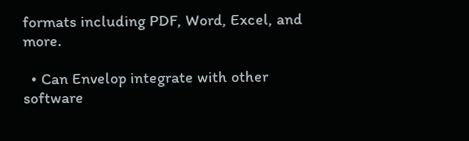formats including PDF, Word, Excel, and more.

  • Can Envelop integrate with other software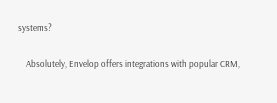systems?

    Absolutely, Envelop offers integrations with popular CRM,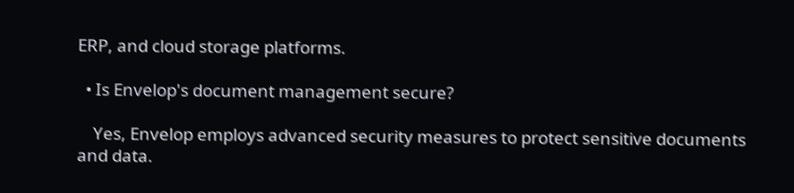ERP, and cloud storage platforms.

  • Is Envelop's document management secure?

    Yes, Envelop employs advanced security measures to protect sensitive documents and data.